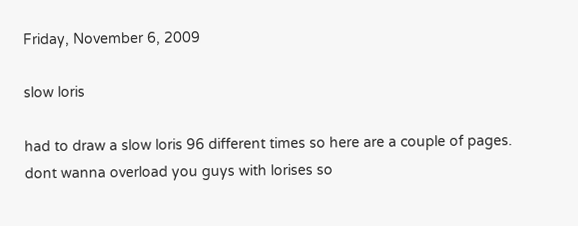Friday, November 6, 2009

slow loris

had to draw a slow loris 96 different times so here are a couple of pages. dont wanna overload you guys with lorises so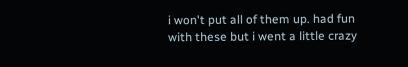i won't put all of them up. had fun with these but i went a little crazy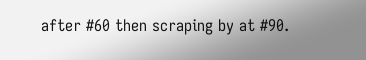after #60 then scraping by at #90.